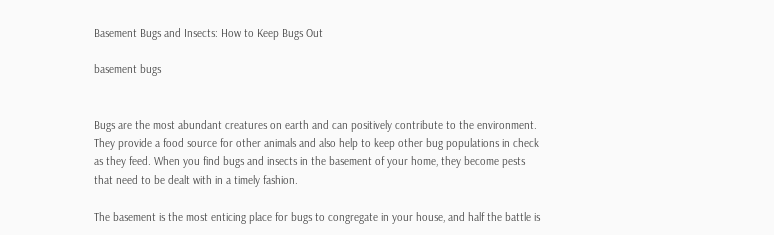Basement Bugs and Insects: How to Keep Bugs Out

basement bugs


Bugs are the most abundant creatures on earth and can positively contribute to the environment. They provide a food source for other animals and also help to keep other bug populations in check as they feed. When you find bugs and insects in the basement of your home, they become pests that need to be dealt with in a timely fashion.

The basement is the most enticing place for bugs to congregate in your house, and half the battle is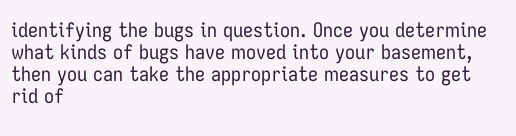identifying the bugs in question. Once you determine what kinds of bugs have moved into your basement, then you can take the appropriate measures to get rid of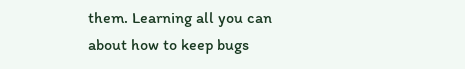them. Learning all you can about how to keep bugs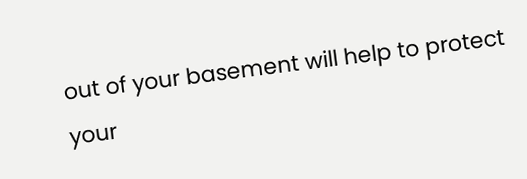out of your basement will help to protect your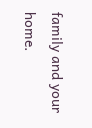family and your home.